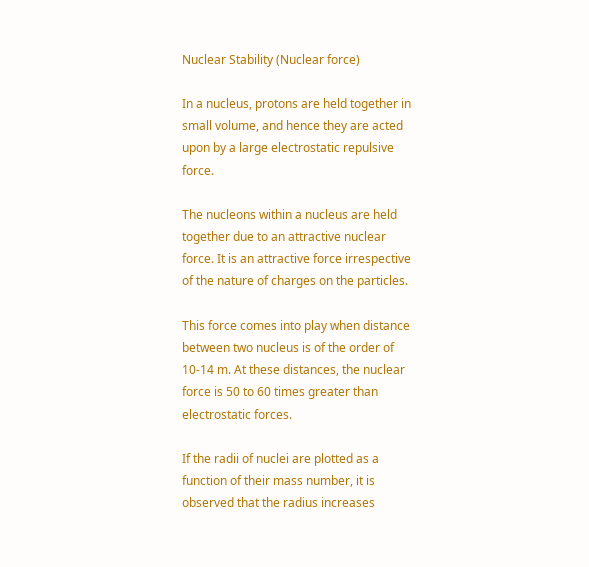Nuclear Stability (Nuclear force)

In a nucleus, protons are held together in small volume, and hence they are acted upon by a large electrostatic repulsive force.

The nucleons within a nucleus are held together due to an attractive nuclear force. It is an attractive force irrespective of the nature of charges on the particles.

This force comes into play when distance between two nucleus is of the order of 10-14 m. At these distances, the nuclear force is 50 to 60 times greater than electrostatic forces.

If the radii of nuclei are plotted as a function of their mass number, it is observed that the radius increases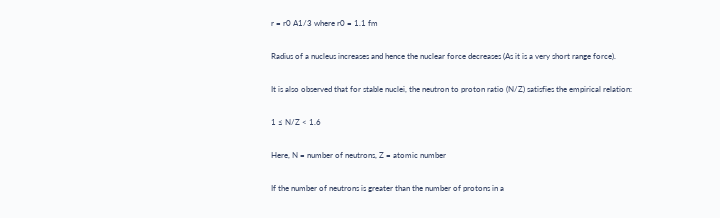r = r0 A1/3 where r0 = 1.1 fm

Radius of a nucleus increases and hence the nuclear force decreases (As it is a very short range force).

It is also observed that for stable nuclei, the neutron to proton ratio (N/Z) satisfies the empirical relation:

1 ≤ N/Z < 1.6

Here, N = number of neutrons, Z = atomic number

If the number of neutrons is greater than the number of protons in a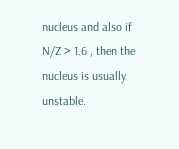nucleus and also if N/Z > 1.6 , then the nucleus is usually unstable.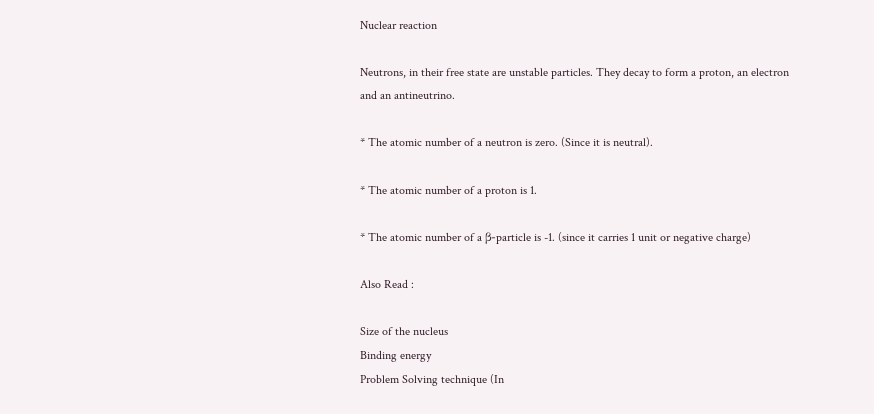Nuclear reaction

Neutrons, in their free state are unstable particles. They decay to form a proton, an electron and an antineutrino.

* The atomic number of a neutron is zero. (Since it is neutral).

* The atomic number of a proton is 1.

* The atomic number of a β-particle is -1. (since it carries 1 unit or negative charge)

Also Read :

Size of the nucleus
Binding energy
Problem Solving technique (In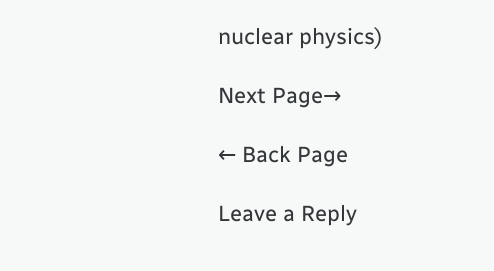nuclear physics)

Next Page→

← Back Page

Leave a Reply